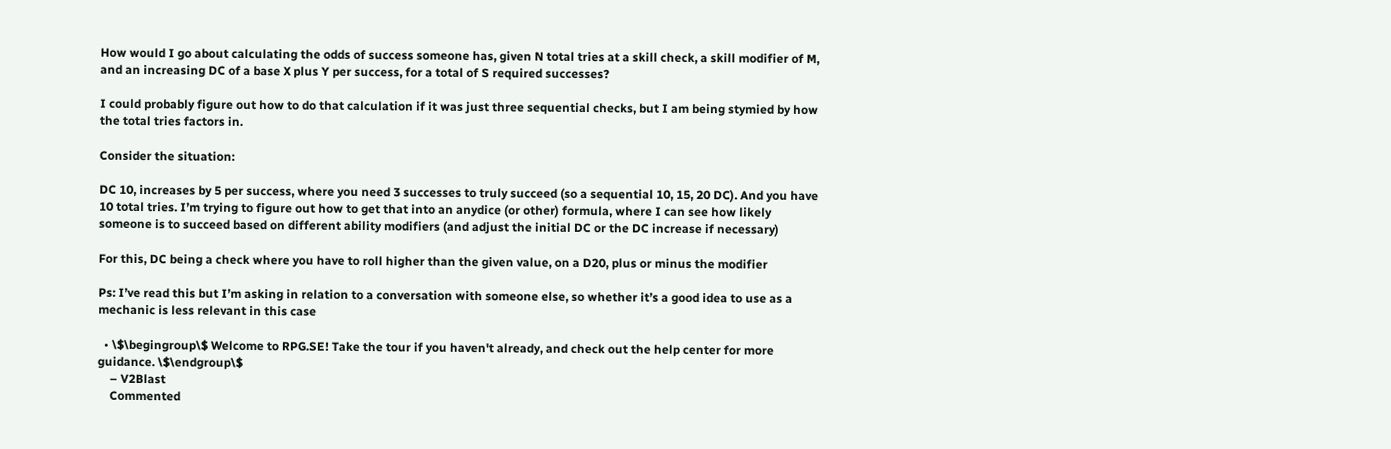How would I go about calculating the odds of success someone has, given N total tries at a skill check, a skill modifier of M, and an increasing DC of a base X plus Y per success, for a total of S required successes?

I could probably figure out how to do that calculation if it was just three sequential checks, but I am being stymied by how the total tries factors in.

Consider the situation:

DC 10, increases by 5 per success, where you need 3 successes to truly succeed (so a sequential 10, 15, 20 DC). And you have 10 total tries. I’m trying to figure out how to get that into an anydice (or other) formula, where I can see how likely someone is to succeed based on different ability modifiers (and adjust the initial DC or the DC increase if necessary)

For this, DC being a check where you have to roll higher than the given value, on a D20, plus or minus the modifier

Ps: I’ve read this but I’m asking in relation to a conversation with someone else, so whether it’s a good idea to use as a mechanic is less relevant in this case

  • \$\begingroup\$ Welcome to RPG.SE! Take the tour if you haven't already, and check out the help center for more guidance. \$\endgroup\$
    – V2Blast
    Commented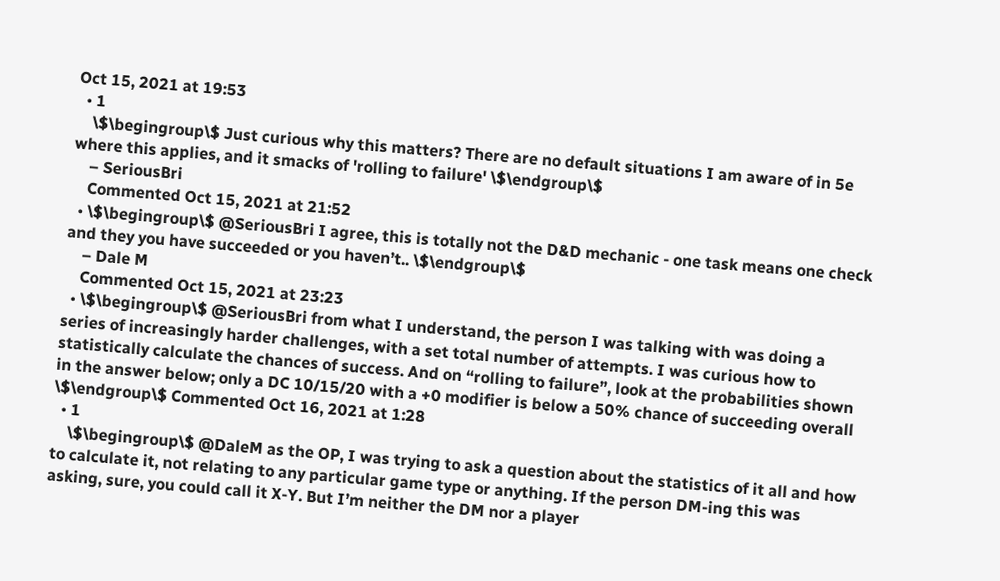Oct 15, 2021 at 19:53
  • 1
    \$\begingroup\$ Just curious why this matters? There are no default situations I am aware of in 5e where this applies, and it smacks of 'rolling to failure' \$\endgroup\$
    – SeriousBri
    Commented Oct 15, 2021 at 21:52
  • \$\begingroup\$ @SeriousBri I agree, this is totally not the D&D mechanic - one task means one check and they you have succeeded or you haven’t.. \$\endgroup\$
    – Dale M
    Commented Oct 15, 2021 at 23:23
  • \$\begingroup\$ @SeriousBri from what I understand, the person I was talking with was doing a series of increasingly harder challenges, with a set total number of attempts. I was curious how to statistically calculate the chances of success. And on “rolling to failure”, look at the probabilities shown in the answer below; only a DC 10/15/20 with a +0 modifier is below a 50% chance of succeeding overall \$\endgroup\$ Commented Oct 16, 2021 at 1:28
  • 1
    \$\begingroup\$ @DaleM as the OP, I was trying to ask a question about the statistics of it all and how to calculate it, not relating to any particular game type or anything. If the person DM-ing this was asking, sure, you could call it X-Y. But I’m neither the DM nor a player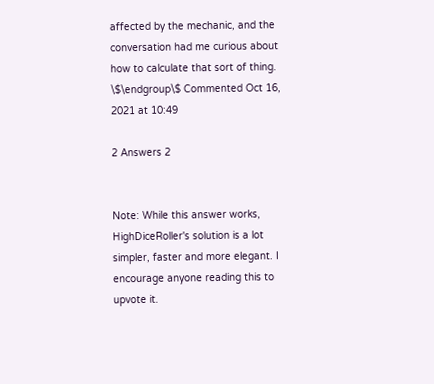affected by the mechanic, and the conversation had me curious about how to calculate that sort of thing. \$\endgroup\$ Commented Oct 16, 2021 at 10:49

2 Answers 2


Note: While this answer works, HighDiceRoller's solution is a lot simpler, faster and more elegant. I encourage anyone reading this to upvote it.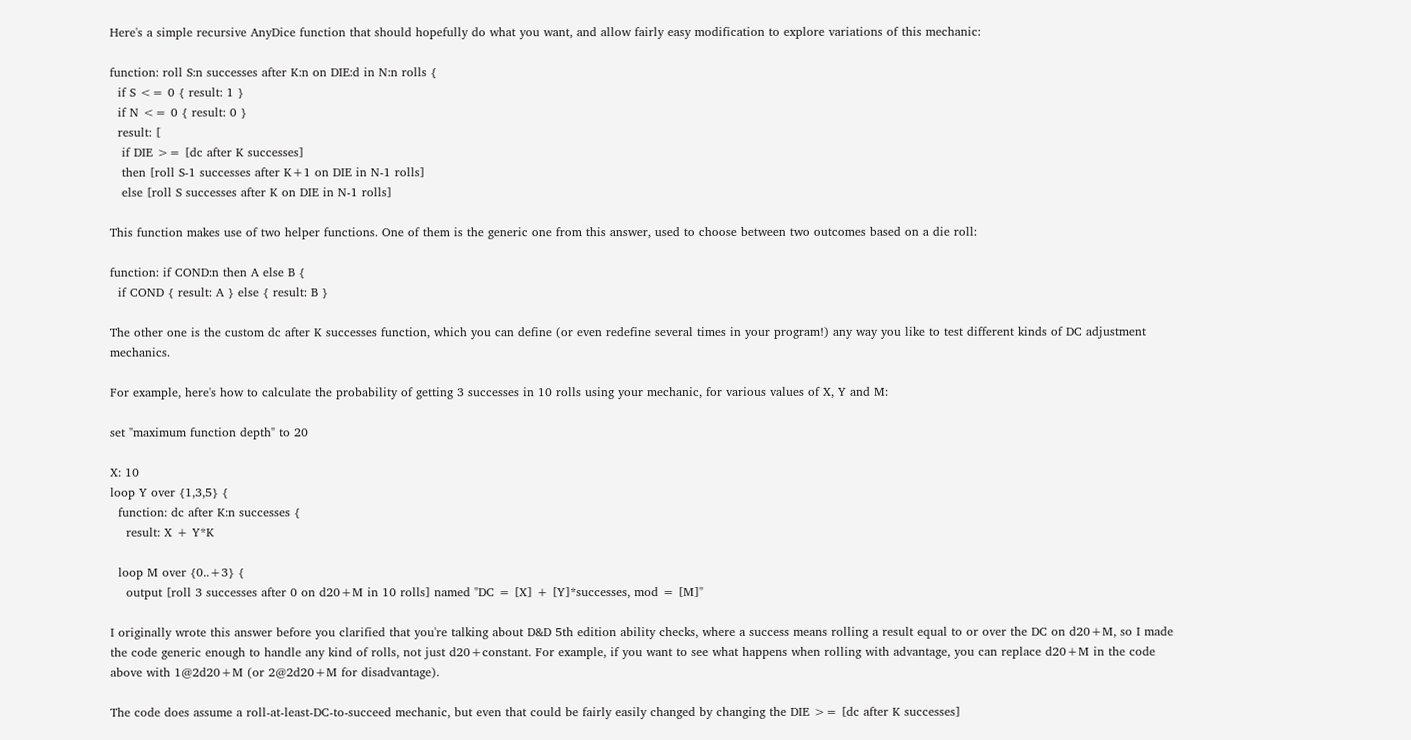Here's a simple recursive AnyDice function that should hopefully do what you want, and allow fairly easy modification to explore variations of this mechanic:

function: roll S:n successes after K:n on DIE:d in N:n rolls {
  if S <= 0 { result: 1 }
  if N <= 0 { result: 0 }
  result: [
   if DIE >= [dc after K successes]
   then [roll S-1 successes after K+1 on DIE in N-1 rolls]
   else [roll S successes after K on DIE in N-1 rolls]

This function makes use of two helper functions. One of them is the generic one from this answer, used to choose between two outcomes based on a die roll:

function: if COND:n then A else B {
  if COND { result: A } else { result: B }

The other one is the custom dc after K successes function, which you can define (or even redefine several times in your program!) any way you like to test different kinds of DC adjustment mechanics.

For example, here's how to calculate the probability of getting 3 successes in 10 rolls using your mechanic, for various values of X, Y and M:

set "maximum function depth" to 20

X: 10
loop Y over {1,3,5} {
  function: dc after K:n successes {
    result: X + Y*K

  loop M over {0..+3} {
    output [roll 3 successes after 0 on d20+M in 10 rolls] named "DC = [X] + [Y]*successes, mod = [M]"

I originally wrote this answer before you clarified that you're talking about D&D 5th edition ability checks, where a success means rolling a result equal to or over the DC on d20+M, so I made the code generic enough to handle any kind of rolls, not just d20+constant. For example, if you want to see what happens when rolling with advantage, you can replace d20+M in the code above with 1@2d20+M (or 2@2d20+M for disadvantage).

The code does assume a roll-at-least-DC-to-succeed mechanic, but even that could be fairly easily changed by changing the DIE >= [dc after K successes]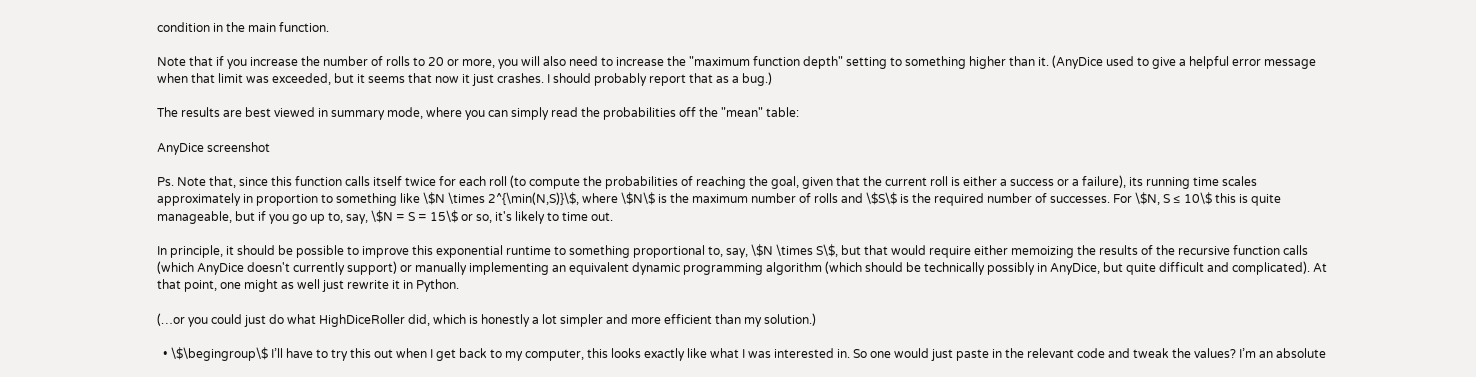condition in the main function.

Note that if you increase the number of rolls to 20 or more, you will also need to increase the "maximum function depth" setting to something higher than it. (AnyDice used to give a helpful error message when that limit was exceeded, but it seems that now it just crashes. I should probably report that as a bug.)

The results are best viewed in summary mode, where you can simply read the probabilities off the "mean" table:

AnyDice screenshot

Ps. Note that, since this function calls itself twice for each roll (to compute the probabilities of reaching the goal, given that the current roll is either a success or a failure), its running time scales approximately in proportion to something like \$N \times 2^{\min(N,S)}\$, where \$N\$ is the maximum number of rolls and \$S\$ is the required number of successes. For \$N, S ≤ 10\$ this is quite manageable, but if you go up to, say, \$N = S = 15\$ or so, it's likely to time out.

In principle, it should be possible to improve this exponential runtime to something proportional to, say, \$N \times S\$, but that would require either memoizing the results of the recursive function calls (which AnyDice doesn't currently support) or manually implementing an equivalent dynamic programming algorithm (which should be technically possibly in AnyDice, but quite difficult and complicated). At that point, one might as well just rewrite it in Python.

(…or you could just do what HighDiceRoller did, which is honestly a lot simpler and more efficient than my solution.)

  • \$\begingroup\$ I’ll have to try this out when I get back to my computer, this looks exactly like what I was interested in. So one would just paste in the relevant code and tweak the values? I’m an absolute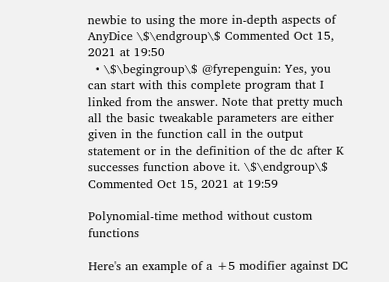newbie to using the more in-depth aspects of AnyDice \$\endgroup\$ Commented Oct 15, 2021 at 19:50
  • \$\begingroup\$ @fyrepenguin: Yes, you can start with this complete program that I linked from the answer. Note that pretty much all the basic tweakable parameters are either given in the function call in the output statement or in the definition of the dc after K successes function above it. \$\endgroup\$ Commented Oct 15, 2021 at 19:59

Polynomial-time method without custom functions

Here's an example of a +5 modifier against DC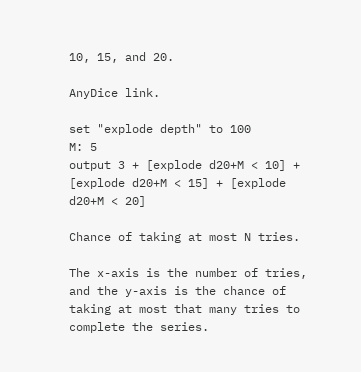10, 15, and 20.

AnyDice link.

set "explode depth" to 100
M: 5
output 3 + [explode d20+M < 10] + [explode d20+M < 15] + [explode d20+M < 20]

Chance of taking at most N tries.

The x-axis is the number of tries, and the y-axis is the chance of taking at most that many tries to complete the series.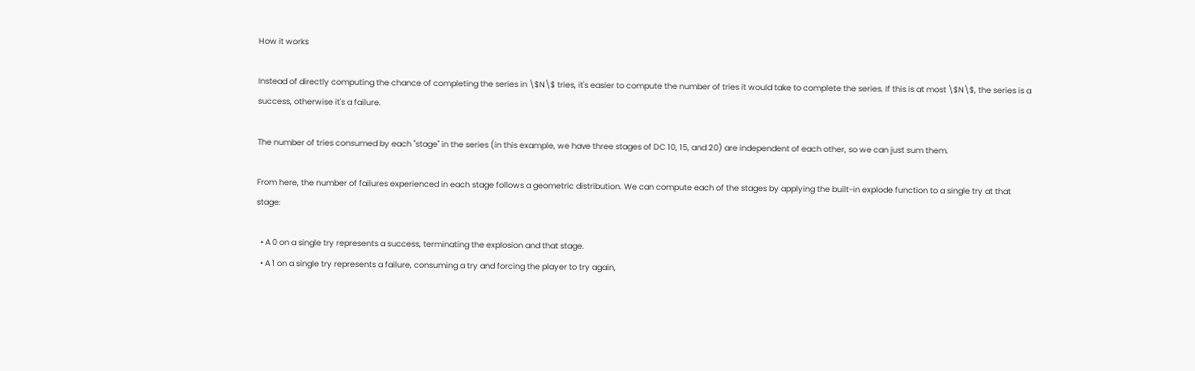How it works

Instead of directly computing the chance of completing the series in \$N\$ tries, it's easier to compute the number of tries it would take to complete the series. If this is at most \$N\$, the series is a success, otherwise it's a failure.

The number of tries consumed by each "stage" in the series (in this example, we have three stages of DC 10, 15, and 20) are independent of each other, so we can just sum them.

From here, the number of failures experienced in each stage follows a geometric distribution. We can compute each of the stages by applying the built-in explode function to a single try at that stage:

  • A 0 on a single try represents a success, terminating the explosion and that stage.
  • A 1 on a single try represents a failure, consuming a try and forcing the player to try again,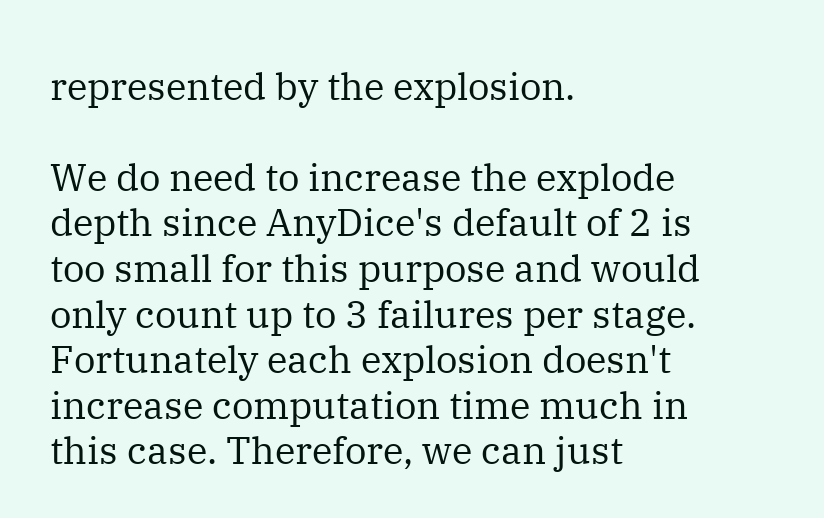represented by the explosion.

We do need to increase the explode depth since AnyDice's default of 2 is too small for this purpose and would only count up to 3 failures per stage. Fortunately each explosion doesn't increase computation time much in this case. Therefore, we can just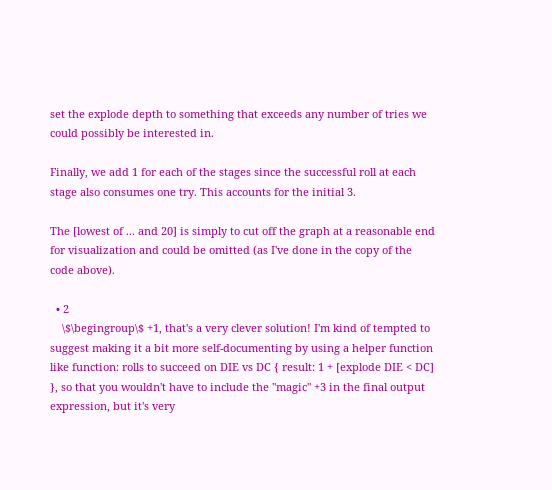set the explode depth to something that exceeds any number of tries we could possibly be interested in.

Finally, we add 1 for each of the stages since the successful roll at each stage also consumes one try. This accounts for the initial 3.

The [lowest of ... and 20] is simply to cut off the graph at a reasonable end for visualization and could be omitted (as I've done in the copy of the code above).

  • 2
    \$\begingroup\$ +1, that's a very clever solution! I'm kind of tempted to suggest making it a bit more self-documenting by using a helper function like function: rolls to succeed on DIE vs DC { result: 1 + [explode DIE < DC] }, so that you wouldn't have to include the "magic" +3 in the final output expression, but it's very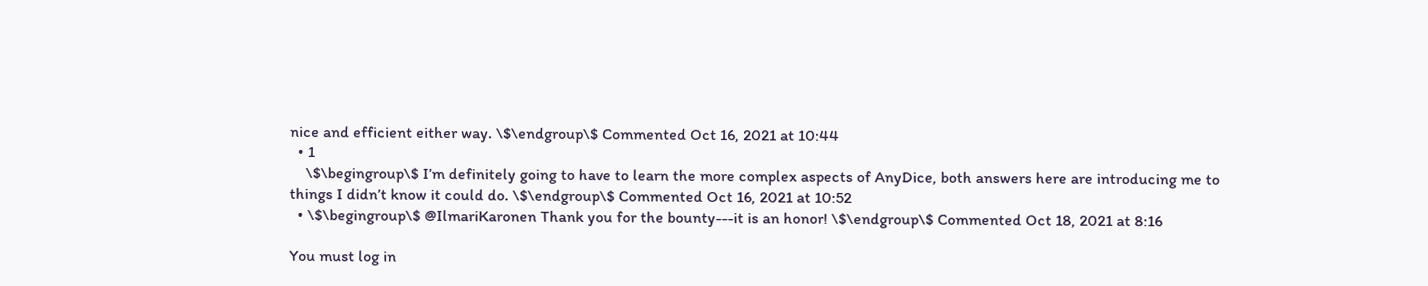nice and efficient either way. \$\endgroup\$ Commented Oct 16, 2021 at 10:44
  • 1
    \$\begingroup\$ I’m definitely going to have to learn the more complex aspects of AnyDice, both answers here are introducing me to things I didn’t know it could do. \$\endgroup\$ Commented Oct 16, 2021 at 10:52
  • \$\begingroup\$ @IlmariKaronen Thank you for the bounty---it is an honor! \$\endgroup\$ Commented Oct 18, 2021 at 8:16

You must log in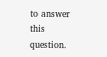to answer this question.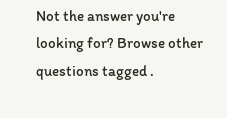Not the answer you're looking for? Browse other questions tagged .